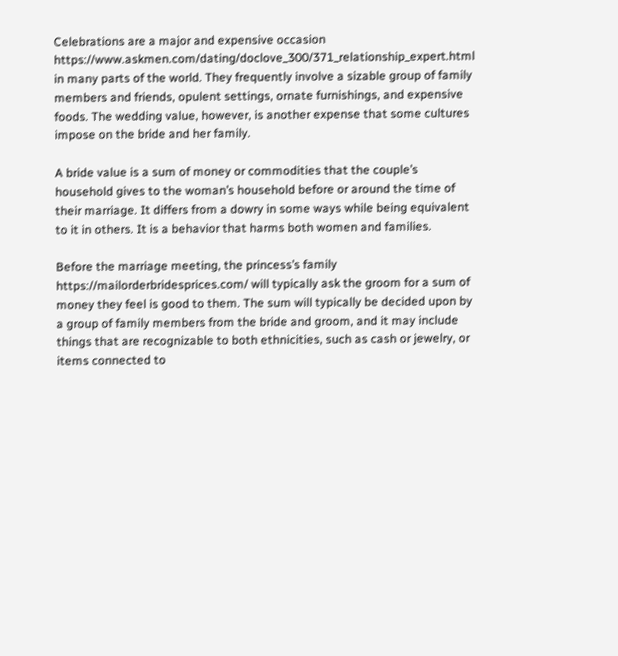Celebrations are a major and expensive occasion https://www.askmen.com/dating/doclove_300/371_relationship_expert.html in many parts of the world. They frequently involve a sizable group of family members and friends, opulent settings, ornate furnishings, and expensive foods. The wedding value, however, is another expense that some cultures impose on the bride and her family.

A bride value is a sum of money or commodities that the couple’s household gives to the woman’s household before or around the time of their marriage. It differs from a dowry in some ways while being equivalent to it in others. It is a behavior that harms both women and families.

Before the marriage meeting, the princess’s family https://mailorderbridesprices.com/ will typically ask the groom for a sum of money they feel is good to them. The sum will typically be decided upon by a group of family members from the bride and groom, and it may include things that are recognizable to both ethnicities, such as cash or jewelry, or items connected to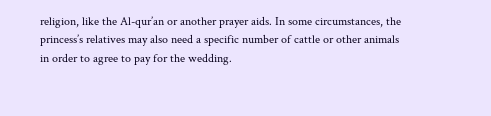religion, like the Al-qur’an or another prayer aids. In some circumstances, the princess’s relatives may also need a specific number of cattle or other animals in order to agree to pay for the wedding.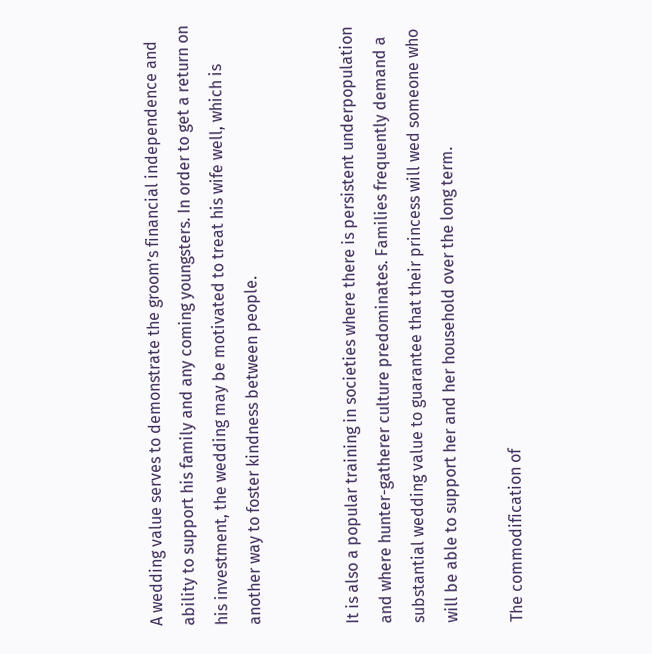A wedding value serves to demonstrate the groom’s financial independence and ability to support his family and any coming youngsters. In order to get a return on his investment, the wedding may be motivated to treat his wife well, which is another way to foster kindness between people.


It is also a popular training in societies where there is persistent underpopulation and where hunter-gatherer culture predominates. Families frequently demand a substantial wedding value to guarantee that their princess will wed someone who will be able to support her and her household over the long term.

The commodification of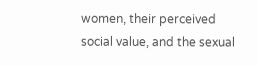women, their perceived social value, and the sexual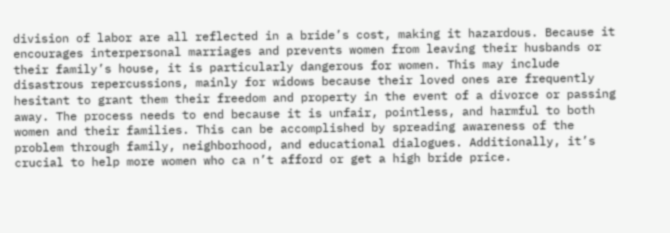division of labor are all reflected in a bride’s cost, making it hazardous. Because it encourages interpersonal marriages and prevents women from leaving their husbands or their family’s house, it is particularly dangerous for women. This may include disastrous repercussions, mainly for widows because their loved ones are frequently hesitant to grant them their freedom and property in the event of a divorce or passing away. The process needs to end because it is unfair, pointless, and harmful to both women and their families. This can be accomplished by spreading awareness of the problem through family, neighborhood, and educational dialogues. Additionally, it’s crucial to help more women who ca n’t afford or get a high bride price.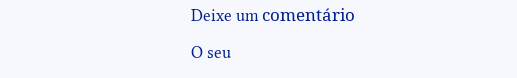Deixe um comentário

O seu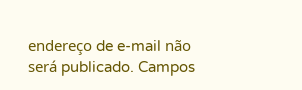endereço de e-mail não será publicado. Campos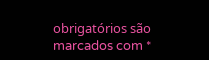obrigatórios são marcados com *